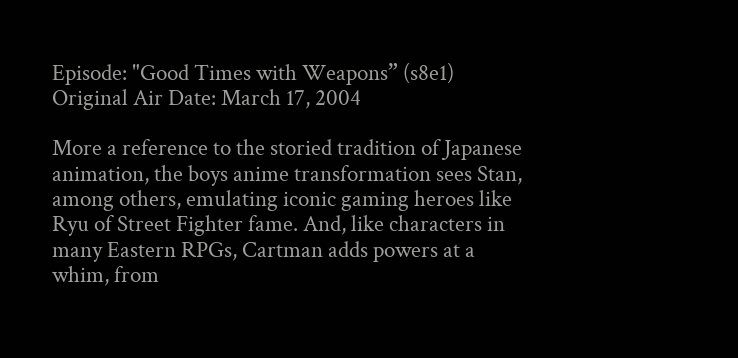Episode: "Good Times with Weapons” (s8e1)
Original Air Date: March 17, 2004

More a reference to the storied tradition of Japanese animation, the boys anime transformation sees Stan, among others, emulating iconic gaming heroes like Ryu of Street Fighter fame. And, like characters in many Eastern RPGs, Cartman adds powers at a whim, from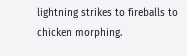lightning strikes to fireballs to chicken morphing.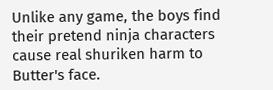Unlike any game, the boys find their pretend ninja characters cause real shuriken harm to Butter's face.